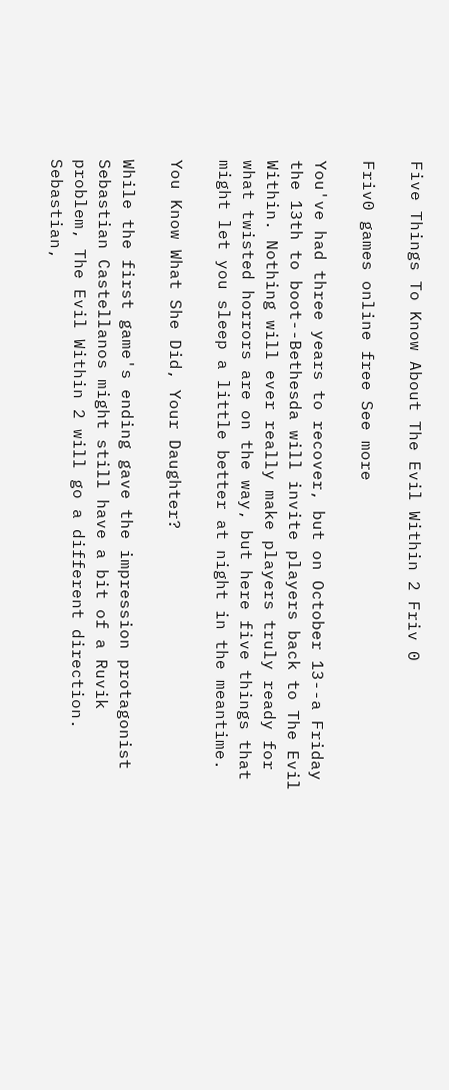Five Things To Know About The Evil Within 2 Friv 0

Friv0 games online free See more

You've had three years to recover, but on October 13--a Friday the 13th to boot--Bethesda will invite players back to The Evil Within. Nothing will ever really make players truly ready for what twisted horrors are on the way, but here five things that might let you sleep a little better at night in the meantime.

You Know What She Did, Your Daughter?

While the first game's ending gave the impression protagonist Sebastian Castellanos might still have a bit of a Ruvik problem, The Evil Within 2 will go a different direction. Sebastian,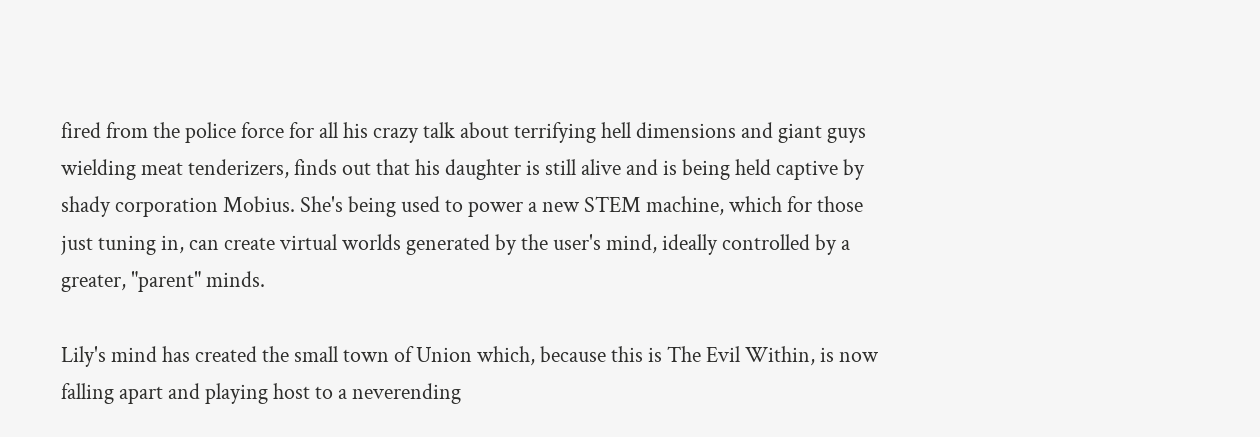fired from the police force for all his crazy talk about terrifying hell dimensions and giant guys wielding meat tenderizers, finds out that his daughter is still alive and is being held captive by shady corporation Mobius. She's being used to power a new STEM machine, which for those just tuning in, can create virtual worlds generated by the user's mind, ideally controlled by a greater, "parent" minds.

Lily's mind has created the small town of Union which, because this is The Evil Within, is now falling apart and playing host to a neverending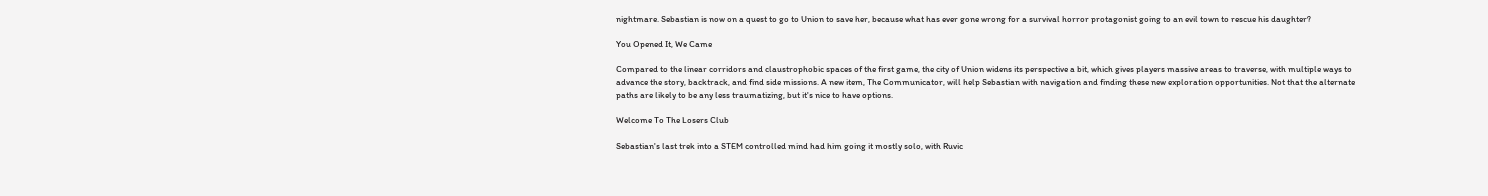nightmare. Sebastian is now on a quest to go to Union to save her, because what has ever gone wrong for a survival horror protagonist going to an evil town to rescue his daughter?

You Opened It, We Came

Compared to the linear corridors and claustrophobic spaces of the first game, the city of Union widens its perspective a bit, which gives players massive areas to traverse, with multiple ways to advance the story, backtrack, and find side missions. A new item, The Communicator, will help Sebastian with navigation and finding these new exploration opportunities. Not that the alternate paths are likely to be any less traumatizing, but it's nice to have options.

Welcome To The Losers Club

Sebastian's last trek into a STEM controlled mind had him going it mostly solo, with Ruvic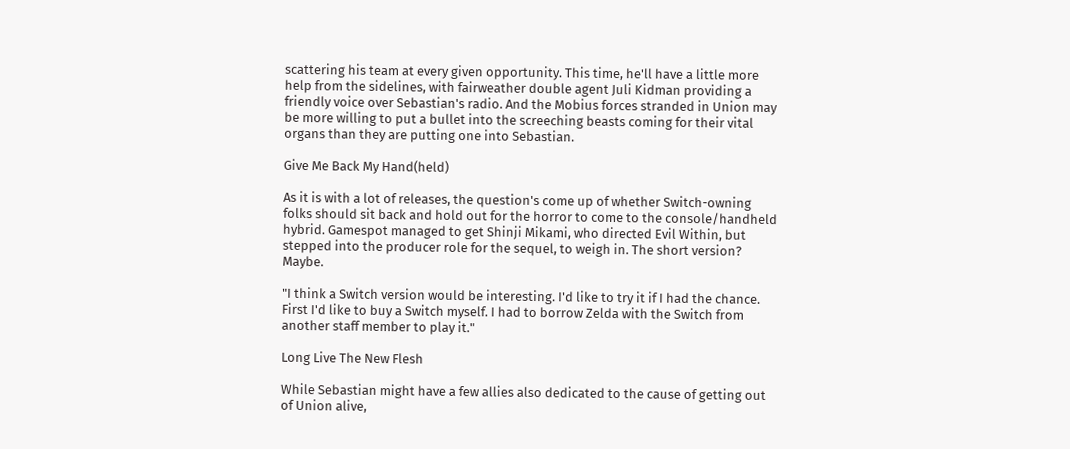scattering his team at every given opportunity. This time, he'll have a little more help from the sidelines, with fairweather double agent Juli Kidman providing a friendly voice over Sebastian's radio. And the Mobius forces stranded in Union may be more willing to put a bullet into the screeching beasts coming for their vital organs than they are putting one into Sebastian.

Give Me Back My Hand(held)

As it is with a lot of releases, the question's come up of whether Switch-owning folks should sit back and hold out for the horror to come to the console/handheld hybrid. Gamespot managed to get Shinji Mikami, who directed Evil Within, but stepped into the producer role for the sequel, to weigh in. The short version? Maybe.

"I think a Switch version would be interesting. I'd like to try it if I had the chance. First I'd like to buy a Switch myself. I had to borrow Zelda with the Switch from another staff member to play it."

Long Live The New Flesh

While Sebastian might have a few allies also dedicated to the cause of getting out of Union alive,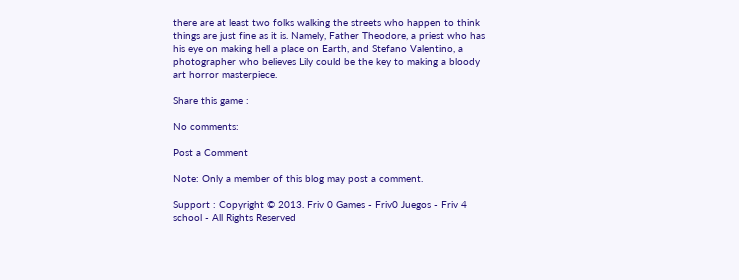there are at least two folks walking the streets who happen to think things are just fine as it is. Namely, Father Theodore, a priest who has his eye on making hell a place on Earth, and Stefano Valentino, a photographer who believes Lily could be the key to making a bloody art horror masterpiece.

Share this game :

No comments:

Post a Comment

Note: Only a member of this blog may post a comment.

Support : Copyright © 2013. Friv 0 Games - Friv0 Juegos - Friv 4 school - All Rights Reserved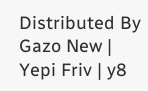Distributed By Gazo New | Yepi Friv | y8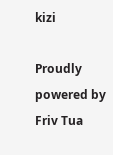kizi

Proudly powered by Friv Tua